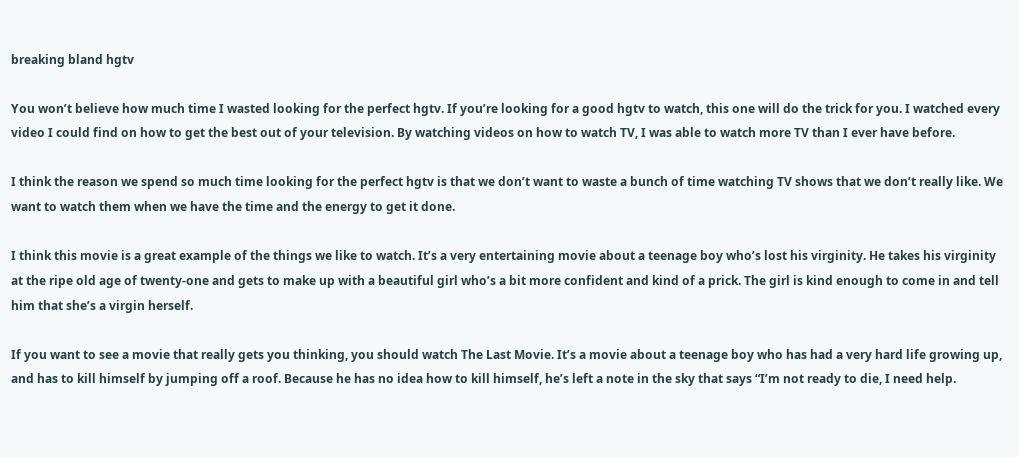breaking bland hgtv

You won’t believe how much time I wasted looking for the perfect hgtv. If you’re looking for a good hgtv to watch, this one will do the trick for you. I watched every video I could find on how to get the best out of your television. By watching videos on how to watch TV, I was able to watch more TV than I ever have before.

I think the reason we spend so much time looking for the perfect hgtv is that we don’t want to waste a bunch of time watching TV shows that we don’t really like. We want to watch them when we have the time and the energy to get it done.

I think this movie is a great example of the things we like to watch. It’s a very entertaining movie about a teenage boy who’s lost his virginity. He takes his virginity at the ripe old age of twenty-one and gets to make up with a beautiful girl who’s a bit more confident and kind of a prick. The girl is kind enough to come in and tell him that she’s a virgin herself.

If you want to see a movie that really gets you thinking, you should watch The Last Movie. It’s a movie about a teenage boy who has had a very hard life growing up, and has to kill himself by jumping off a roof. Because he has no idea how to kill himself, he’s left a note in the sky that says “I’m not ready to die, I need help.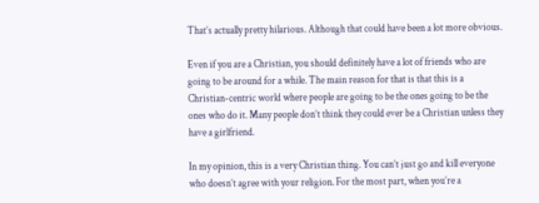That’s actually pretty hilarious. Although that could have been a lot more obvious.

Even if you are a Christian, you should definitely have a lot of friends who are going to be around for a while. The main reason for that is that this is a Christian-centric world where people are going to be the ones going to be the ones who do it. Many people don’t think they could ever be a Christian unless they have a girlfriend.

In my opinion, this is a very Christian thing. You can’t just go and kill everyone who doesn’t agree with your religion. For the most part, when you’re a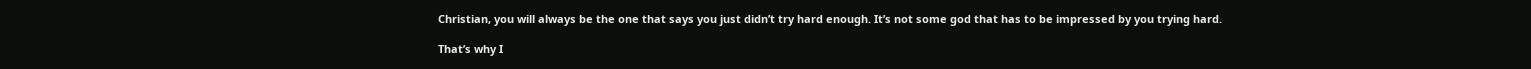Christian, you will always be the one that says you just didn’t try hard enough. It’s not some god that has to be impressed by you trying hard.

That’s why I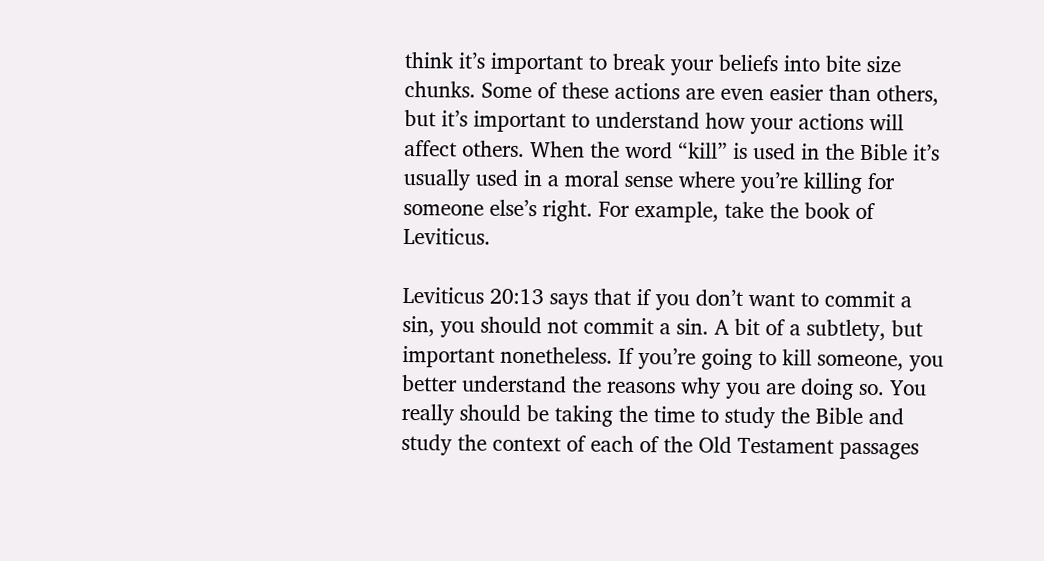think it’s important to break your beliefs into bite size chunks. Some of these actions are even easier than others, but it’s important to understand how your actions will affect others. When the word “kill” is used in the Bible it’s usually used in a moral sense where you’re killing for someone else’s right. For example, take the book of Leviticus.

Leviticus 20:13 says that if you don’t want to commit a sin, you should not commit a sin. A bit of a subtlety, but important nonetheless. If you’re going to kill someone, you better understand the reasons why you are doing so. You really should be taking the time to study the Bible and study the context of each of the Old Testament passages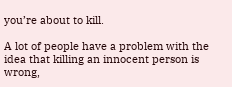you’re about to kill.

A lot of people have a problem with the idea that killing an innocent person is wrong,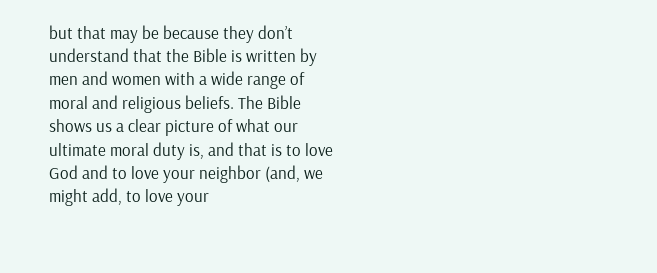but that may be because they don’t understand that the Bible is written by men and women with a wide range of moral and religious beliefs. The Bible shows us a clear picture of what our ultimate moral duty is, and that is to love God and to love your neighbor (and, we might add, to love your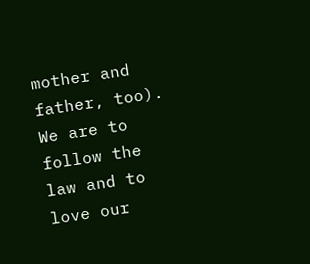mother and father, too). We are to follow the law and to love our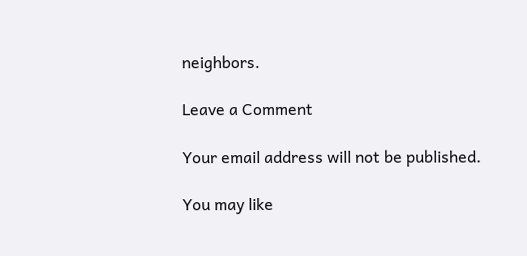neighbors.

Leave a Comment

Your email address will not be published.

You may like